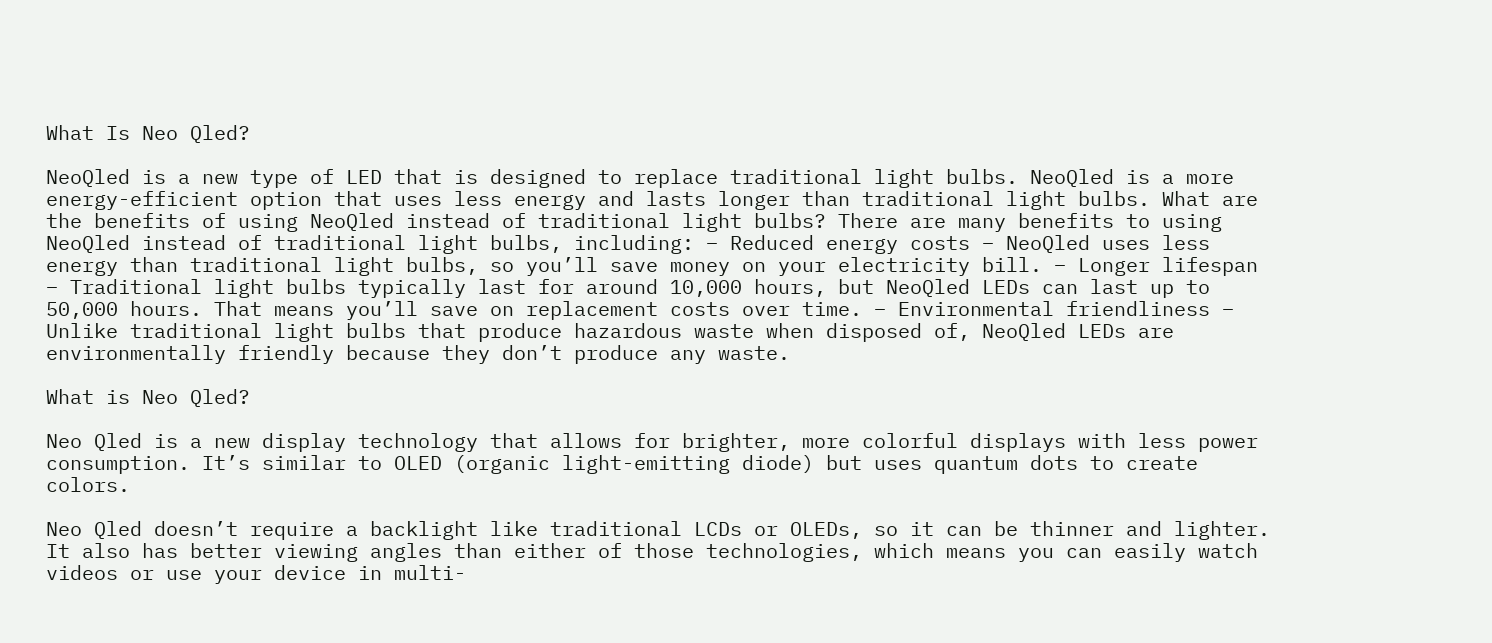What Is Neo Qled?

NeoQled is a new type of LED that is designed to replace traditional light bulbs. NeoQled is a more energy-efficient option that uses less energy and lasts longer than traditional light bulbs. What are the benefits of using NeoQled instead of traditional light bulbs? There are many benefits to using NeoQled instead of traditional light bulbs, including: – Reduced energy costs – NeoQled uses less energy than traditional light bulbs, so you’ll save money on your electricity bill. – Longer lifespan – Traditional light bulbs typically last for around 10,000 hours, but NeoQled LEDs can last up to 50,000 hours. That means you’ll save on replacement costs over time. – Environmental friendliness – Unlike traditional light bulbs that produce hazardous waste when disposed of, NeoQled LEDs are environmentally friendly because they don’t produce any waste.

What is Neo Qled?

Neo Qled is a new display technology that allows for brighter, more colorful displays with less power consumption. It’s similar to OLED (organic light-emitting diode) but uses quantum dots to create colors.

Neo Qled doesn’t require a backlight like traditional LCDs or OLEDs, so it can be thinner and lighter. It also has better viewing angles than either of those technologies, which means you can easily watch videos or use your device in multi-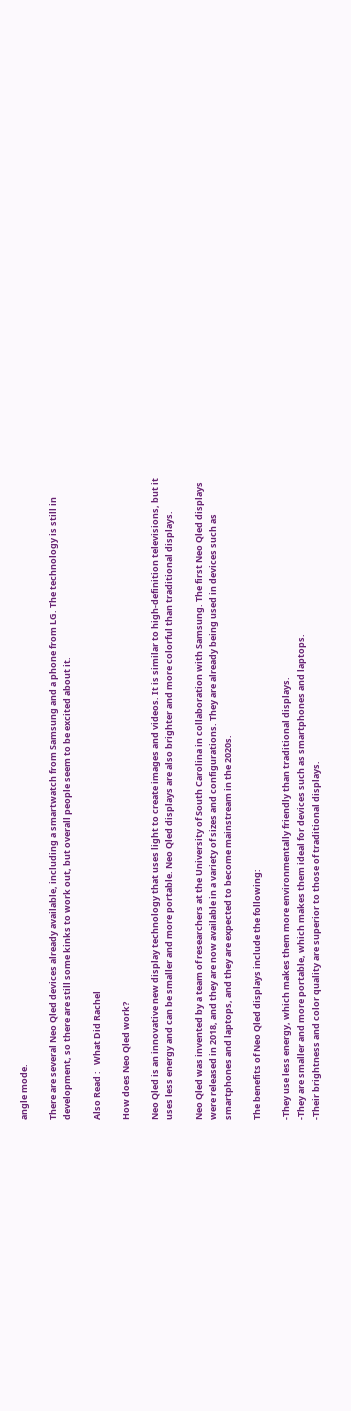angle mode.

There are several Neo Qled devices already available, including a smartwatch from Samsung and a phone from LG. The technology is still in development, so there are still some kinks to work out, but overall people seem to be excited about it.

Also Read :   What Did Rachel

How does Neo Qled work?

Neo Qled is an innovative new display technology that uses light to create images and videos. It is similar to high-definition televisions, but it uses less energy and can be smaller and more portable. Neo Qled displays are also brighter and more colorful than traditional displays.

Neo Qled was invented by a team of researchers at the University of South Carolina in collaboration with Samsung. The first Neo Qled displays were released in 2018, and they are now available in a variety of sizes and configurations. They are already being used in devices such as smartphones and laptops, and they are expected to become mainstream in the 2020s.

The benefits of Neo Qled displays include the following:

-They use less energy, which makes them more environmentally friendly than traditional displays.
-They are smaller and more portable, which makes them ideal for devices such as smartphones and laptops.
-Their brightness and color quality are superior to those of traditional displays.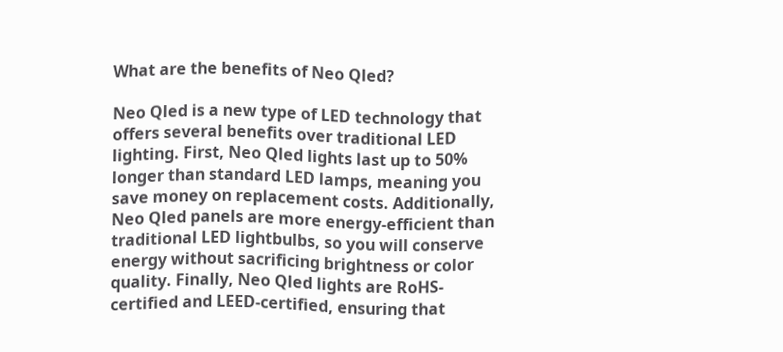What are the benefits of Neo Qled?

Neo Qled is a new type of LED technology that offers several benefits over traditional LED lighting. First, Neo Qled lights last up to 50% longer than standard LED lamps, meaning you save money on replacement costs. Additionally, Neo Qled panels are more energy-efficient than traditional LED lightbulbs, so you will conserve energy without sacrificing brightness or color quality. Finally, Neo Qled lights are RoHS-certified and LEED-certified, ensuring that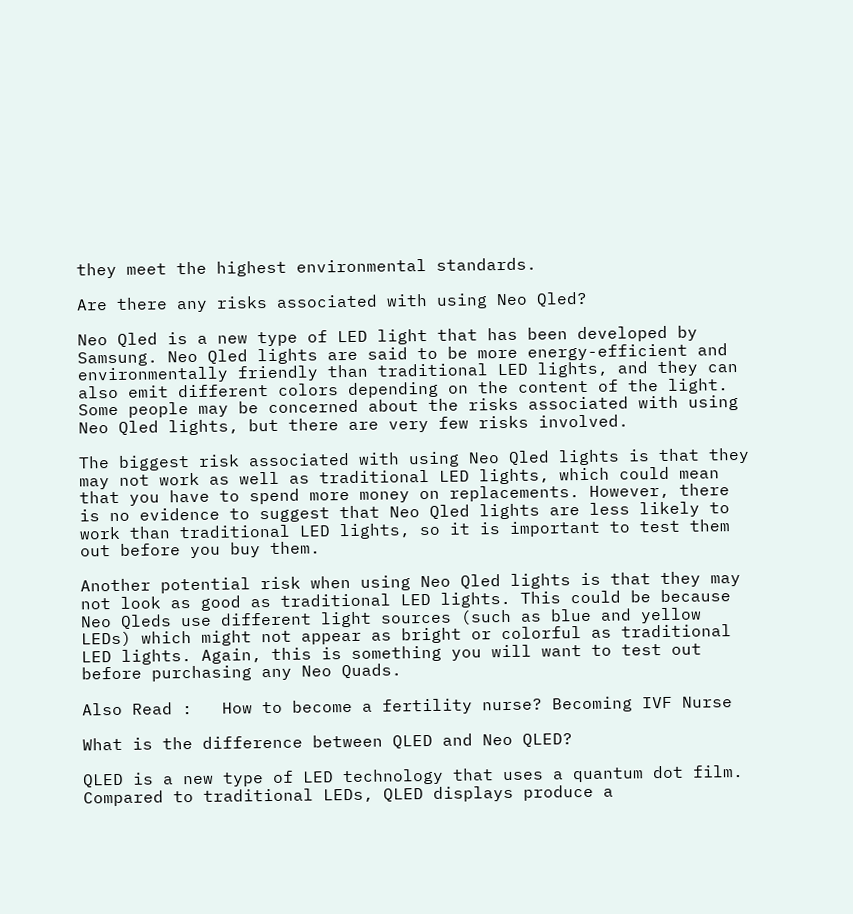they meet the highest environmental standards.

Are there any risks associated with using Neo Qled?

Neo Qled is a new type of LED light that has been developed by Samsung. Neo Qled lights are said to be more energy-efficient and environmentally friendly than traditional LED lights, and they can also emit different colors depending on the content of the light. Some people may be concerned about the risks associated with using Neo Qled lights, but there are very few risks involved.

The biggest risk associated with using Neo Qled lights is that they may not work as well as traditional LED lights, which could mean that you have to spend more money on replacements. However, there is no evidence to suggest that Neo Qled lights are less likely to work than traditional LED lights, so it is important to test them out before you buy them.

Another potential risk when using Neo Qled lights is that they may not look as good as traditional LED lights. This could be because Neo Qleds use different light sources (such as blue and yellow LEDs) which might not appear as bright or colorful as traditional LED lights. Again, this is something you will want to test out before purchasing any Neo Quads.

Also Read :   How to become a fertility nurse? Becoming IVF Nurse

What is the difference between QLED and Neo QLED?

QLED is a new type of LED technology that uses a quantum dot film. Compared to traditional LEDs, QLED displays produce a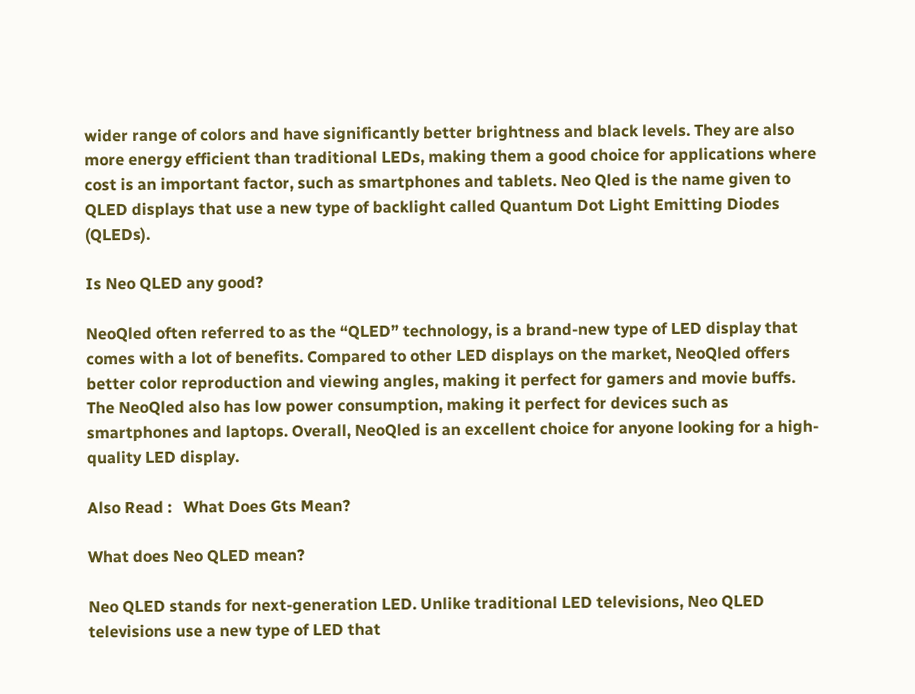wider range of colors and have significantly better brightness and black levels. They are also more energy efficient than traditional LEDs, making them a good choice for applications where cost is an important factor, such as smartphones and tablets. Neo Qled is the name given to QLED displays that use a new type of backlight called Quantum Dot Light Emitting Diodes (QLEDs).

Is Neo QLED any good?

NeoQled often referred to as the “QLED” technology, is a brand-new type of LED display that comes with a lot of benefits. Compared to other LED displays on the market, NeoQled offers better color reproduction and viewing angles, making it perfect for gamers and movie buffs. The NeoQled also has low power consumption, making it perfect for devices such as smartphones and laptops. Overall, NeoQled is an excellent choice for anyone looking for a high-quality LED display.

Also Read :   What Does Gts Mean?

What does Neo QLED mean?

Neo QLED stands for next-generation LED. Unlike traditional LED televisions, Neo QLED televisions use a new type of LED that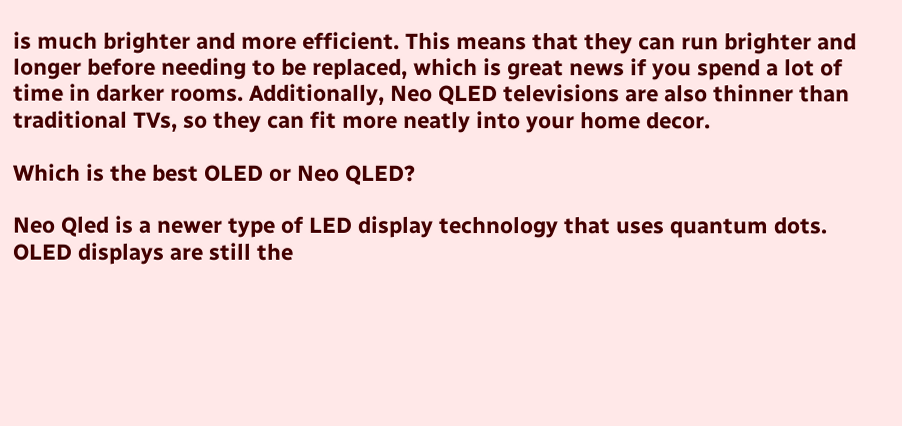is much brighter and more efficient. This means that they can run brighter and longer before needing to be replaced, which is great news if you spend a lot of time in darker rooms. Additionally, Neo QLED televisions are also thinner than traditional TVs, so they can fit more neatly into your home decor.

Which is the best OLED or Neo QLED?

Neo Qled is a newer type of LED display technology that uses quantum dots. OLED displays are still the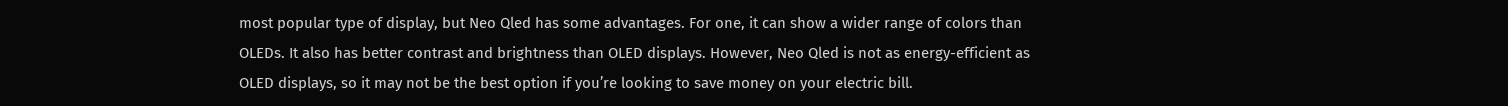most popular type of display, but Neo Qled has some advantages. For one, it can show a wider range of colors than OLEDs. It also has better contrast and brightness than OLED displays. However, Neo Qled is not as energy-efficient as OLED displays, so it may not be the best option if you’re looking to save money on your electric bill.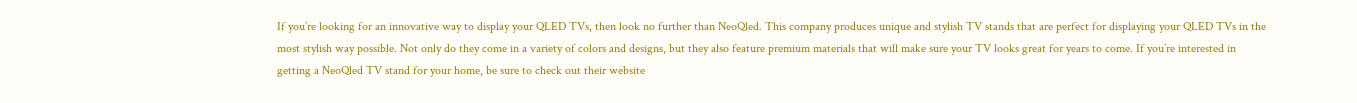If you’re looking for an innovative way to display your QLED TVs, then look no further than NeoQled. This company produces unique and stylish TV stands that are perfect for displaying your QLED TVs in the most stylish way possible. Not only do they come in a variety of colors and designs, but they also feature premium materials that will make sure your TV looks great for years to come. If you’re interested in getting a NeoQled TV stand for your home, be sure to check out their website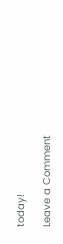today!

Leave a Comment